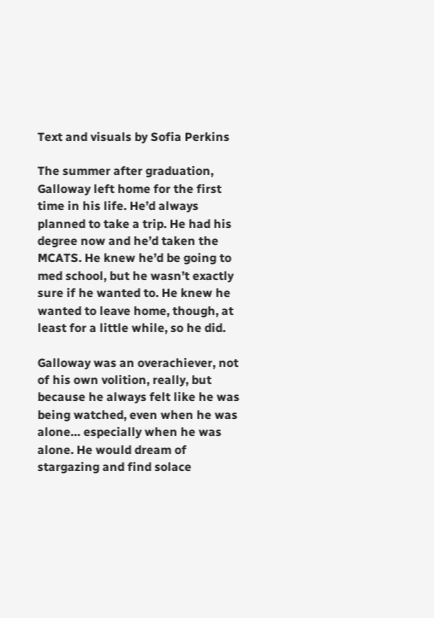Text and visuals by Sofia Perkins

The summer after graduation, Galloway left home for the first time in his life. He’d always planned to take a trip. He had his degree now and he’d taken the MCATS. He knew he’d be going to med school, but he wasn’t exactly sure if he wanted to. He knew he wanted to leave home, though, at least for a little while, so he did.

Galloway was an overachiever, not of his own volition, really, but because he always felt like he was being watched, even when he was alone… especially when he was alone. He would dream of stargazing and find solace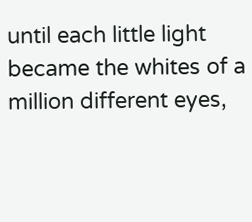until each little light became the whites of a million different eyes,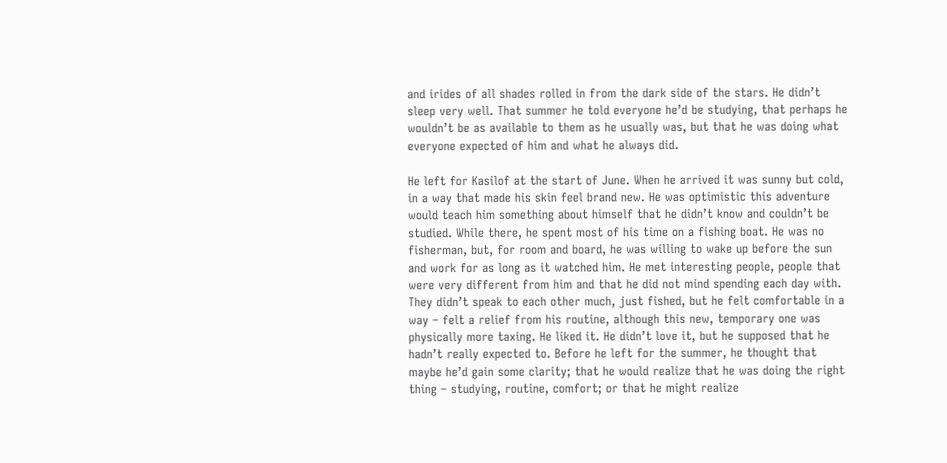and irides of all shades rolled in from the dark side of the stars. He didn’t sleep very well. That summer he told everyone he’d be studying, that perhaps he wouldn’t be as available to them as he usually was, but that he was doing what everyone expected of him and what he always did.

He left for Kasilof at the start of June. When he arrived it was sunny but cold, in a way that made his skin feel brand new. He was optimistic this adventure would teach him something about himself that he didn’t know and couldn’t be studied. While there, he spent most of his time on a fishing boat. He was no fisherman, but, for room and board, he was willing to wake up before the sun and work for as long as it watched him. He met interesting people, people that were very different from him and that he did not mind spending each day with. They didn’t speak to each other much, just fished, but he felt comfortable in a way – felt a relief from his routine, although this new, temporary one was physically more taxing. He liked it. He didn’t love it, but he supposed that he hadn’t really expected to. Before he left for the summer, he thought that maybe he’d gain some clarity; that he would realize that he was doing the right thing – studying, routine, comfort; or that he might realize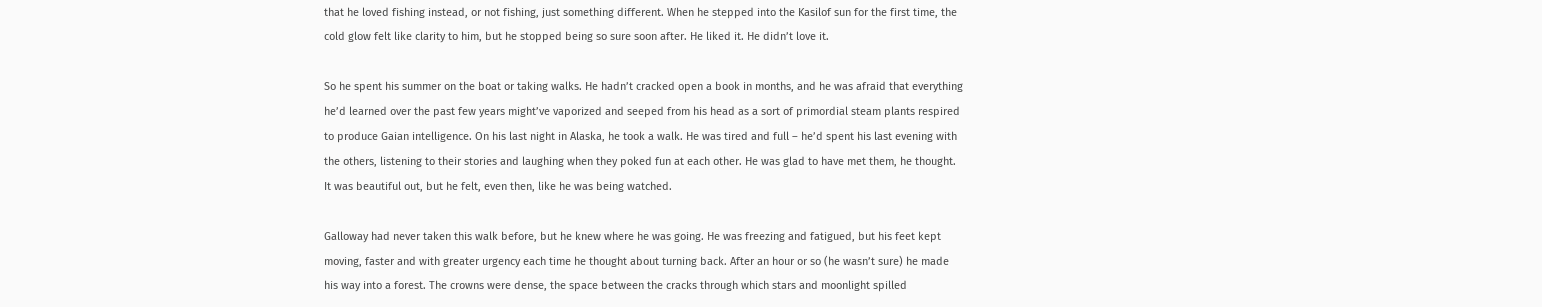that he loved fishing instead, or not fishing, just something different. When he stepped into the Kasilof sun for the first time, the cold glow felt like clarity to him, but he stopped being so sure soon after. He liked it. He didn’t love it.

So he spent his summer on the boat or taking walks. He hadn’t cracked open a book in months, and he was afraid that everything he’d learned over the past few years might’ve vaporized and seeped from his head as a sort of primordial steam plants respired to produce Gaian intelligence. On his last night in Alaska, he took a walk. He was tired and full – he’d spent his last evening with the others, listening to their stories and laughing when they poked fun at each other. He was glad to have met them, he thought. It was beautiful out, but he felt, even then, like he was being watched.

Galloway had never taken this walk before, but he knew where he was going. He was freezing and fatigued, but his feet kept moving, faster and with greater urgency each time he thought about turning back. After an hour or so (he wasn’t sure) he made his way into a forest. The crowns were dense, the space between the cracks through which stars and moonlight spilled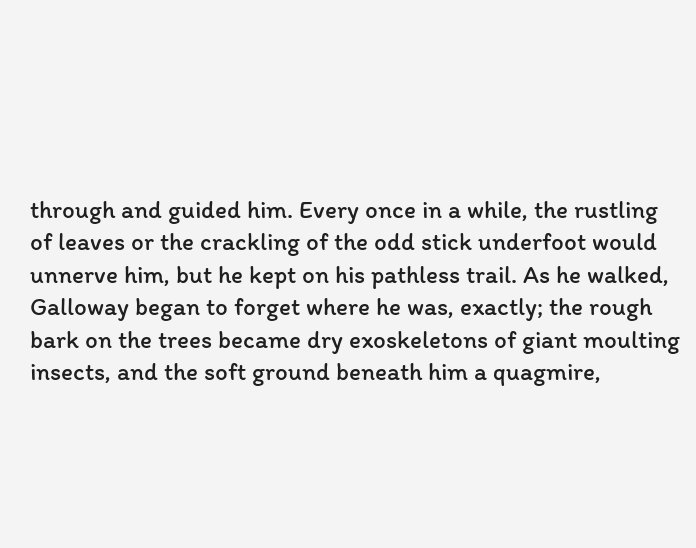through and guided him. Every once in a while, the rustling of leaves or the crackling of the odd stick underfoot would unnerve him, but he kept on his pathless trail. As he walked, Galloway began to forget where he was, exactly; the rough bark on the trees became dry exoskeletons of giant moulting insects, and the soft ground beneath him a quagmire,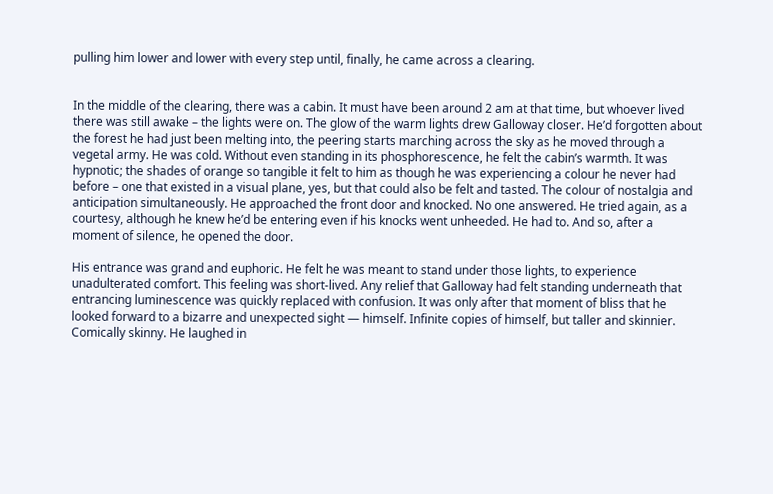pulling him lower and lower with every step until, finally, he came across a clearing.


In the middle of the clearing, there was a cabin. It must have been around 2 am at that time, but whoever lived there was still awake – the lights were on. The glow of the warm lights drew Galloway closer. He’d forgotten about the forest he had just been melting into, the peering starts marching across the sky as he moved through a vegetal army. He was cold. Without even standing in its phosphorescence, he felt the cabin’s warmth. It was hypnotic; the shades of orange so tangible it felt to him as though he was experiencing a colour he never had before – one that existed in a visual plane, yes, but that could also be felt and tasted. The colour of nostalgia and anticipation simultaneously. He approached the front door and knocked. No one answered. He tried again, as a courtesy, although he knew he’d be entering even if his knocks went unheeded. He had to. And so, after a moment of silence, he opened the door.

His entrance was grand and euphoric. He felt he was meant to stand under those lights, to experience unadulterated comfort. This feeling was short-lived. Any relief that Galloway had felt standing underneath that entrancing luminescence was quickly replaced with confusion. It was only after that moment of bliss that he looked forward to a bizarre and unexpected sight — himself. Infinite copies of himself, but taller and skinnier. Comically skinny. He laughed in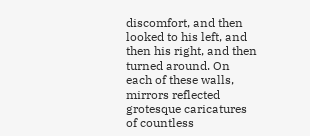discomfort, and then looked to his left, and then his right, and then turned around. On each of these walls, mirrors reflected grotesque caricatures of countless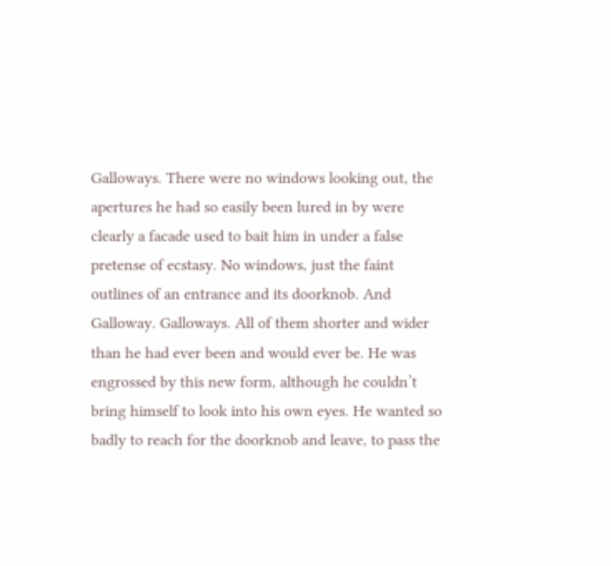Galloways. There were no windows looking out, the apertures he had so easily been lured in by were clearly a facade used to bait him in under a false pretense of ecstasy. No windows, just the faint outlines of an entrance and its doorknob. And Galloway. Galloways. All of them shorter and wider than he had ever been and would ever be. He was engrossed by this new form, although he couldn’t bring himself to look into his own eyes. He wanted so badly to reach for the doorknob and leave, to pass the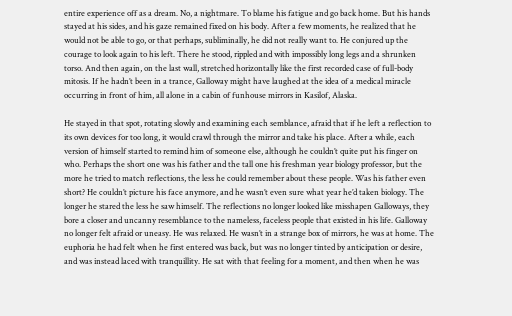entire experience off as a dream. No, a nightmare. To blame his fatigue and go back home. But his hands stayed at his sides, and his gaze remained fixed on his body. After a few moments, he realized that he would not be able to go, or that perhaps, subliminally, he did not really want to. He conjured up the courage to look again to his left. There he stood, rippled and with impossibly long legs and a shrunken torso. And then again, on the last wall, stretched horizontally like the first recorded case of full-body mitosis. If he hadn’t been in a trance, Galloway might have laughed at the idea of a medical miracle occurring in front of him, all alone in a cabin of funhouse mirrors in Kasilof, Alaska.

He stayed in that spot, rotating slowly and examining each semblance, afraid that if he left a reflection to its own devices for too long, it would crawl through the mirror and take his place. After a while, each version of himself started to remind him of someone else, although he couldn’t quite put his finger on who. Perhaps the short one was his father and the tall one his freshman year biology professor, but the more he tried to match reflections, the less he could remember about these people. Was his father even short? He couldn’t picture his face anymore, and he wasn’t even sure what year he’d taken biology. The longer he stared the less he saw himself. The reflections no longer looked like misshapen Galloways, they bore a closer and uncanny resemblance to the nameless, faceless people that existed in his life. Galloway no longer felt afraid or uneasy. He was relaxed. He wasn’t in a strange box of mirrors, he was at home. The euphoria he had felt when he first entered was back, but was no longer tinted by anticipation or desire, and was instead laced with tranquillity. He sat with that feeling for a moment, and then when he was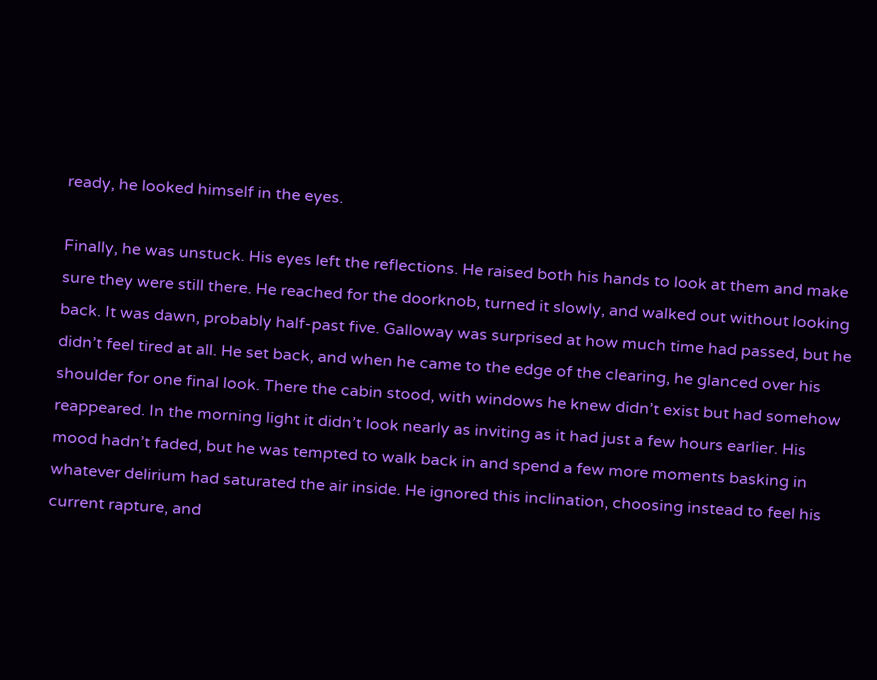ready, he looked himself in the eyes.

Finally, he was unstuck. His eyes left the reflections. He raised both his hands to look at them and make sure they were still there. He reached for the doorknob, turned it slowly, and walked out without looking back. It was dawn, probably half-past five. Galloway was surprised at how much time had passed, but he didn’t feel tired at all. He set back, and when he came to the edge of the clearing, he glanced over his shoulder for one final look. There the cabin stood, with windows he knew didn’t exist but had somehow reappeared. In the morning light it didn’t look nearly as inviting as it had just a few hours earlier. His mood hadn’t faded, but he was tempted to walk back in and spend a few more moments basking in whatever delirium had saturated the air inside. He ignored this inclination, choosing instead to feel his current rapture, and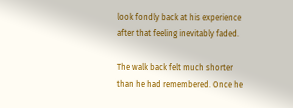look fondly back at his experience after that feeling inevitably faded.

The walk back felt much shorter than he had remembered. Once he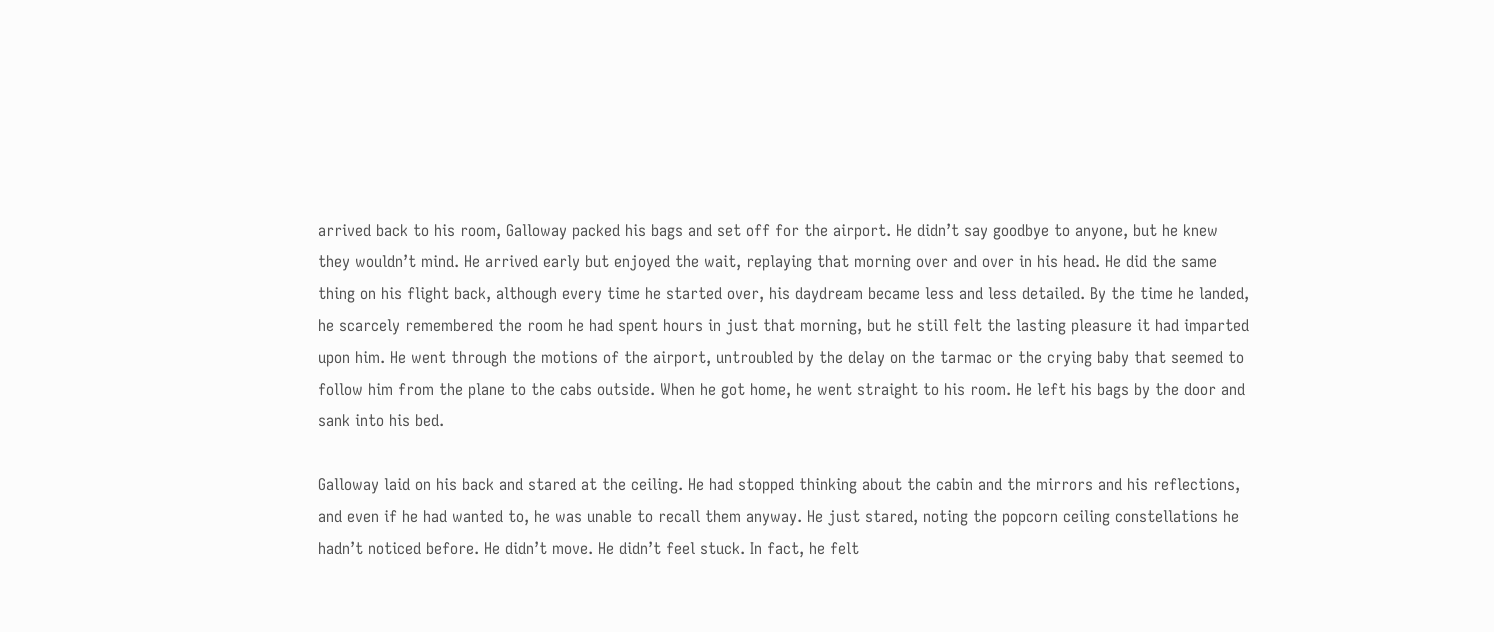arrived back to his room, Galloway packed his bags and set off for the airport. He didn’t say goodbye to anyone, but he knew they wouldn’t mind. He arrived early but enjoyed the wait, replaying that morning over and over in his head. He did the same thing on his flight back, although every time he started over, his daydream became less and less detailed. By the time he landed, he scarcely remembered the room he had spent hours in just that morning, but he still felt the lasting pleasure it had imparted upon him. He went through the motions of the airport, untroubled by the delay on the tarmac or the crying baby that seemed to follow him from the plane to the cabs outside. When he got home, he went straight to his room. He left his bags by the door and sank into his bed.

Galloway laid on his back and stared at the ceiling. He had stopped thinking about the cabin and the mirrors and his reflections, and even if he had wanted to, he was unable to recall them anyway. He just stared, noting the popcorn ceiling constellations he hadn’t noticed before. He didn’t move. He didn’t feel stuck. In fact, he felt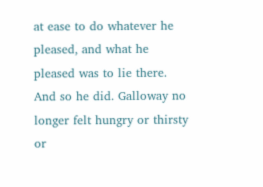at ease to do whatever he pleased, and what he pleased was to lie there. And so he did. Galloway no longer felt hungry or thirsty or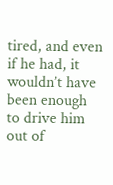tired, and even if he had, it wouldn’t have been enough to drive him out of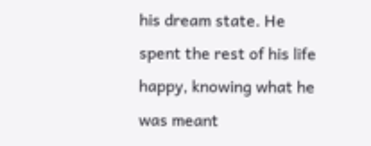his dream state. He spent the rest of his life happy, knowing what he was meant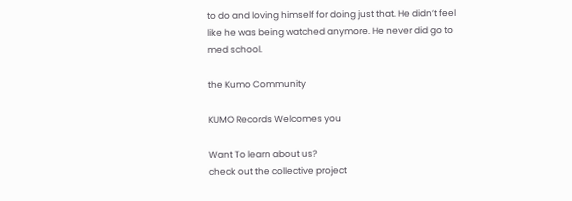to do and loving himself for doing just that. He didn’t feel like he was being watched anymore. He never did go to med school.

the Kumo Community

KUMO Records Welcomes you

Want To learn about us?
check out the collective project